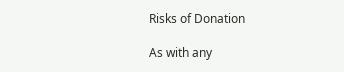Risks of Donation

As with any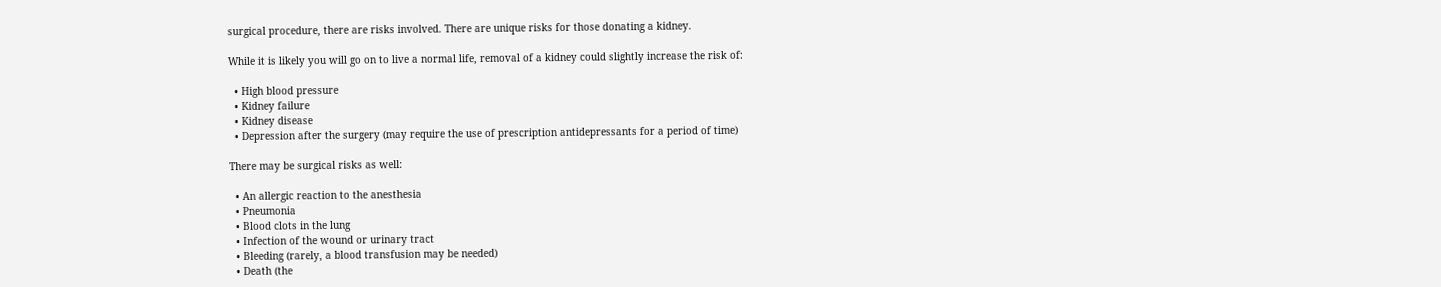surgical procedure, there are risks involved. There are unique risks for those donating a kidney.

While it is likely you will go on to live a normal life, removal of a kidney could slightly increase the risk of:

  • High blood pressure
  • Kidney failure
  • Kidney disease
  • Depression after the surgery (may require the use of prescription antidepressants for a period of time)

There may be surgical risks as well:

  • An allergic reaction to the anesthesia
  • Pneumonia
  • Blood clots in the lung
  • Infection of the wound or urinary tract
  • Bleeding (rarely, a blood transfusion may be needed)
  • Death (the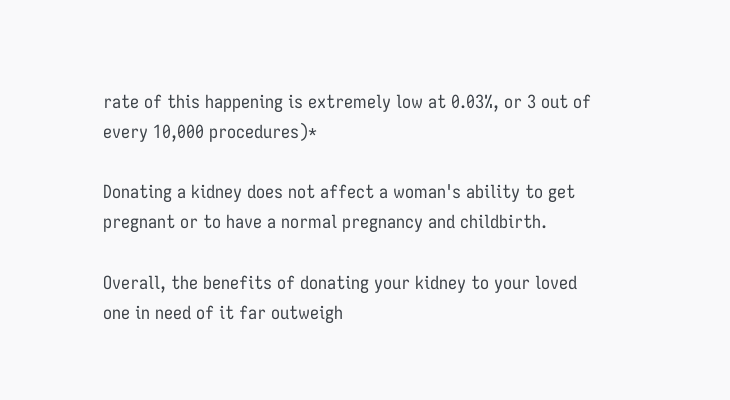rate of this happening is extremely low at 0.03%, or 3 out of every 10,000 procedures)*

Donating a kidney does not affect a woman's ability to get pregnant or to have a normal pregnancy and childbirth.

Overall, the benefits of donating your kidney to your loved one in need of it far outweigh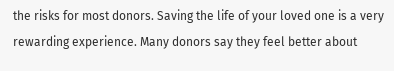the risks for most donors. Saving the life of your loved one is a very rewarding experience. Many donors say they feel better about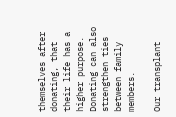themselves after donating, that their life has a higher purpose. Donating can also strengthen ties between family members.

Our transplant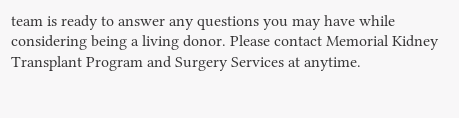team is ready to answer any questions you may have while considering being a living donor. Please contact Memorial Kidney Transplant Program and Surgery Services at anytime.